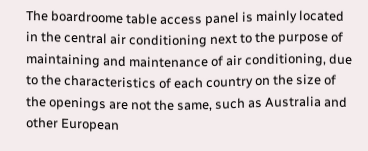The boardroome table access panel is mainly located in the central air conditioning next to the purpose of maintaining and maintenance of air conditioning, due to the characteristics of each country on the size of the openings are not the same, such as Australia and other European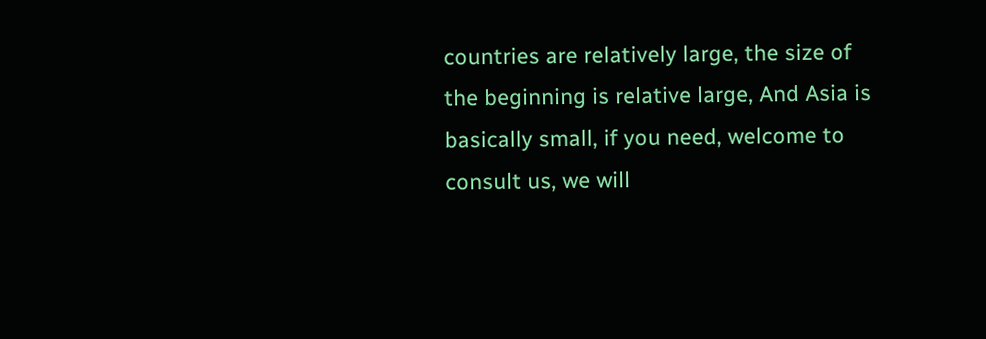countries are relatively large, the size of the beginning is relative large, And Asia is basically small, if you need, welcome to consult us, we will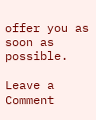offer you as soon as possible.

Leave a Comment